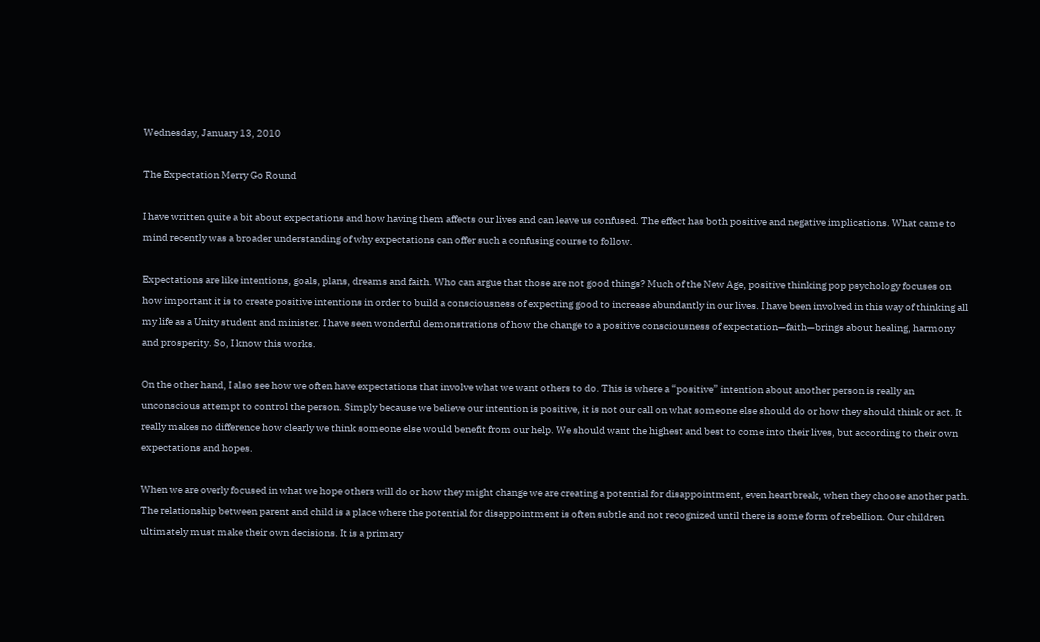Wednesday, January 13, 2010

The Expectation Merry Go Round

I have written quite a bit about expectations and how having them affects our lives and can leave us confused. The effect has both positive and negative implications. What came to mind recently was a broader understanding of why expectations can offer such a confusing course to follow.

Expectations are like intentions, goals, plans, dreams and faith. Who can argue that those are not good things? Much of the New Age, positive thinking pop psychology focuses on how important it is to create positive intentions in order to build a consciousness of expecting good to increase abundantly in our lives. I have been involved in this way of thinking all my life as a Unity student and minister. I have seen wonderful demonstrations of how the change to a positive consciousness of expectation—faith—brings about healing, harmony and prosperity. So, I know this works.

On the other hand, I also see how we often have expectations that involve what we want others to do. This is where a “positive” intention about another person is really an unconscious attempt to control the person. Simply because we believe our intention is positive, it is not our call on what someone else should do or how they should think or act. It really makes no difference how clearly we think someone else would benefit from our help. We should want the highest and best to come into their lives, but according to their own expectations and hopes.

When we are overly focused in what we hope others will do or how they might change we are creating a potential for disappointment, even heartbreak, when they choose another path. The relationship between parent and child is a place where the potential for disappointment is often subtle and not recognized until there is some form of rebellion. Our children ultimately must make their own decisions. It is a primary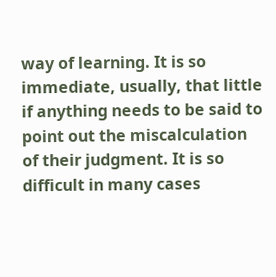way of learning. It is so immediate, usually, that little if anything needs to be said to point out the miscalculation of their judgment. It is so difficult in many cases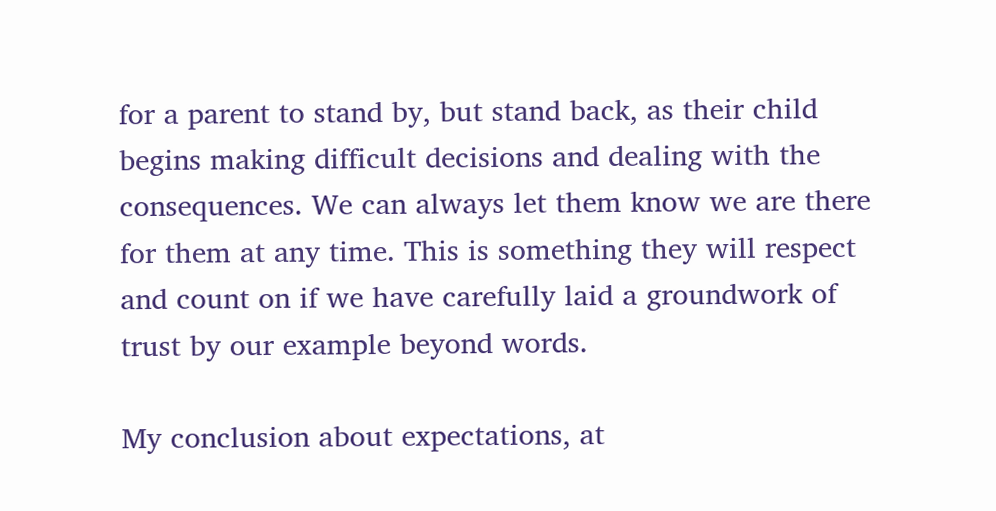for a parent to stand by, but stand back, as their child begins making difficult decisions and dealing with the consequences. We can always let them know we are there for them at any time. This is something they will respect and count on if we have carefully laid a groundwork of trust by our example beyond words.

My conclusion about expectations, at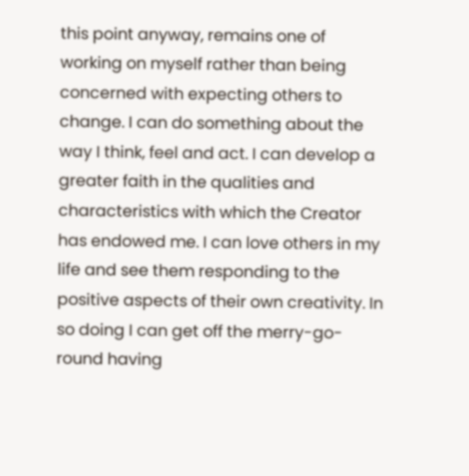this point anyway, remains one of working on myself rather than being concerned with expecting others to change. I can do something about the way I think, feel and act. I can develop a greater faith in the qualities and characteristics with which the Creator has endowed me. I can love others in my life and see them responding to the positive aspects of their own creativity. In so doing I can get off the merry-go-round having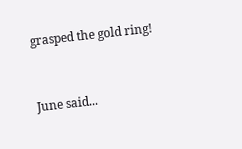grasped the gold ring!


June said...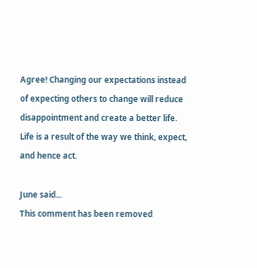Agree! Changing our expectations instead of expecting others to change will reduce disappointment and create a better life. Life is a result of the way we think, expect, and hence act.

June said...
This comment has been removed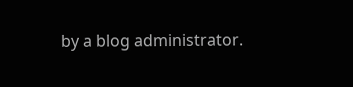by a blog administrator.